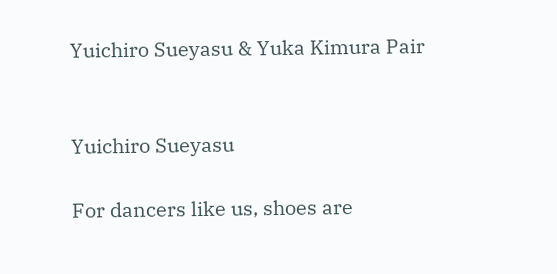Yuichiro Sueyasu & Yuka Kimura Pair


Yuichiro Sueyasu

For dancers like us, shoes are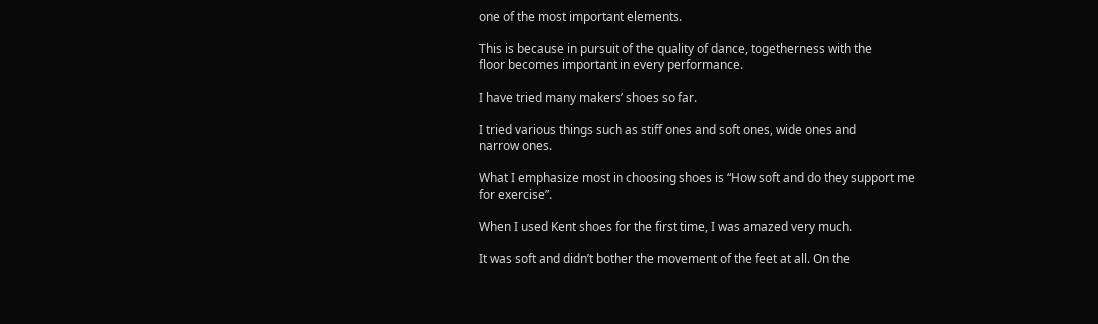one of the most important elements.

This is because in pursuit of the quality of dance, togetherness with the
floor becomes important in every performance.

I have tried many makers’ shoes so far.

I tried various things such as stiff ones and soft ones, wide ones and
narrow ones.

What I emphasize most in choosing shoes is “How soft and do they support me
for exercise”.

When I used Kent shoes for the first time, I was amazed very much.

It was soft and didn’t bother the movement of the feet at all. On the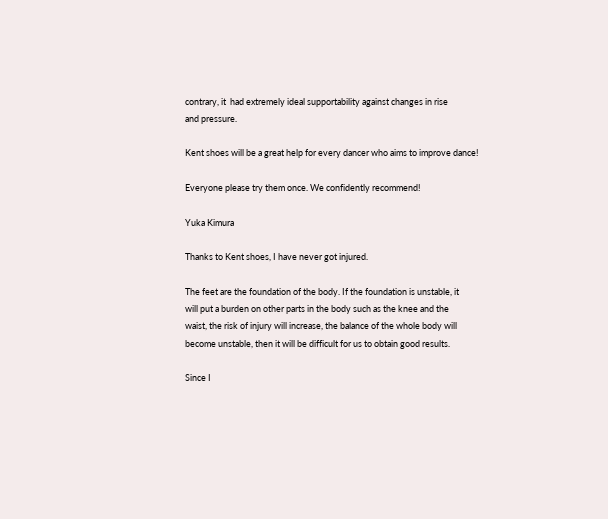contrary, it  had extremely ideal supportability against changes in rise
and pressure.

Kent shoes will be a great help for every dancer who aims to improve dance!

Everyone please try them once. We confidently recommend!

Yuka Kimura

Thanks to Kent shoes, I have never got injured.

The feet are the foundation of the body. If the foundation is unstable, it
will put a burden on other parts in the body such as the knee and the
waist, the risk of injury will increase, the balance of the whole body will
become unstable, then it will be difficult for us to obtain good results.

Since I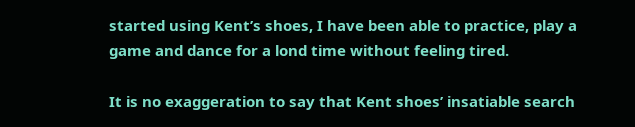started using Kent’s shoes, I have been able to practice, play a
game and dance for a lond time without feeling tired.

It is no exaggeration to say that Kent shoes’ insatiable search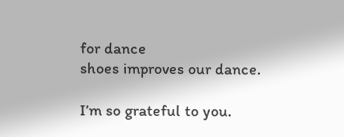for dance
shoes improves our dance.

I’m so grateful to you.